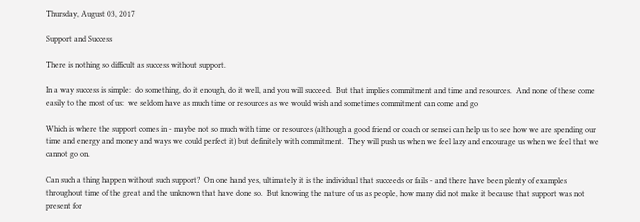Thursday, August 03, 2017

Support and Success

There is nothing so difficult as success without support.

In a way success is simple:  do something, do it enough, do it well, and you will succeed.  But that implies commitment and time and resources.  And none of these come easily to the most of us:  we seldom have as much time or resources as we would wish and sometimes commitment can come and go

Which is where the support comes in - maybe not so much with time or resources (although a good friend or coach or sensei can help us to see how we are spending our time and energy and money and ways we could perfect it) but definitely with commitment.  They will push us when we feel lazy and encourage us when we feel that we cannot go on.

Can such a thing happen without such support?  On one hand yes, ultimately it is the individual that succeeds or fails - and there have been plenty of examples throughout time of the great and the unknown that have done so.  But knowing the nature of us as people, how many did not make it because that support was not present for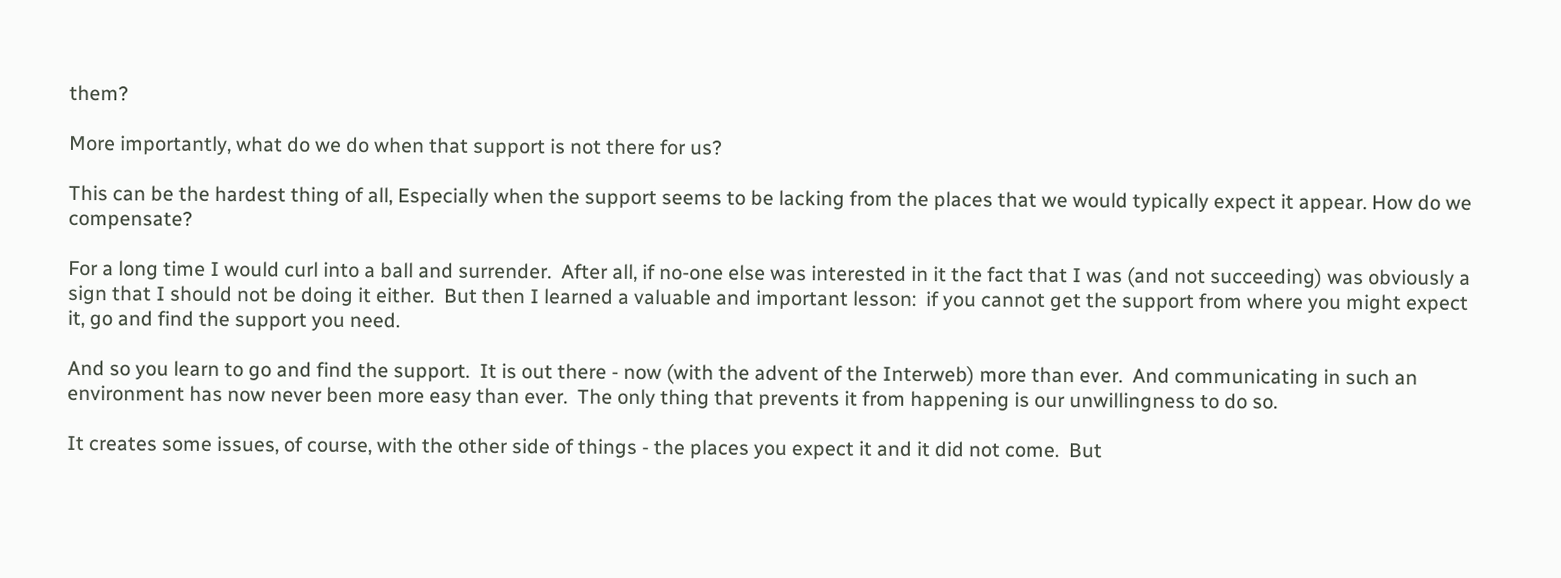them?

More importantly, what do we do when that support is not there for us?

This can be the hardest thing of all, Especially when the support seems to be lacking from the places that we would typically expect it appear. How do we compensate?

For a long time I would curl into a ball and surrender.  After all, if no-one else was interested in it the fact that I was (and not succeeding) was obviously a sign that I should not be doing it either.  But then I learned a valuable and important lesson:  if you cannot get the support from where you might expect it, go and find the support you need.

And so you learn to go and find the support.  It is out there - now (with the advent of the Interweb) more than ever.  And communicating in such an environment has now never been more easy than ever.  The only thing that prevents it from happening is our unwillingness to do so.

It creates some issues, of course, with the other side of things - the places you expect it and it did not come.  But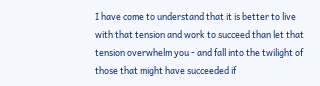I have come to understand that it is better to live with that tension and work to succeed than let that tension overwhelm you - and fall into the twilight of those that might have succeeded if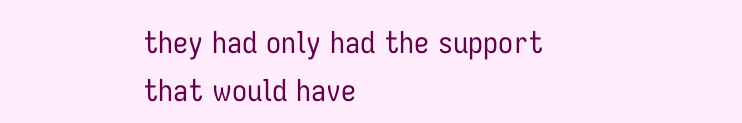they had only had the support that would have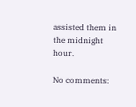assisted them in the midnight hour.

No comments: